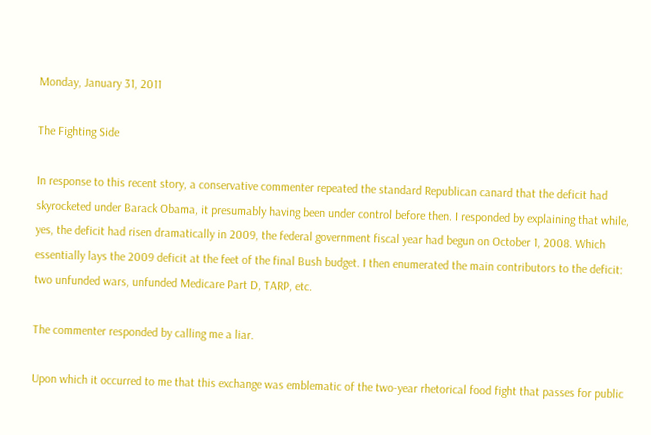Monday, January 31, 2011

The Fighting Side

In response to this recent story, a conservative commenter repeated the standard Republican canard that the deficit had skyrocketed under Barack Obama, it presumably having been under control before then. I responded by explaining that while, yes, the deficit had risen dramatically in 2009, the federal government fiscal year had begun on October 1, 2008. Which essentially lays the 2009 deficit at the feet of the final Bush budget. I then enumerated the main contributors to the deficit: two unfunded wars, unfunded Medicare Part D, TARP, etc.

The commenter responded by calling me a liar.

Upon which it occurred to me that this exchange was emblematic of the two-year rhetorical food fight that passes for public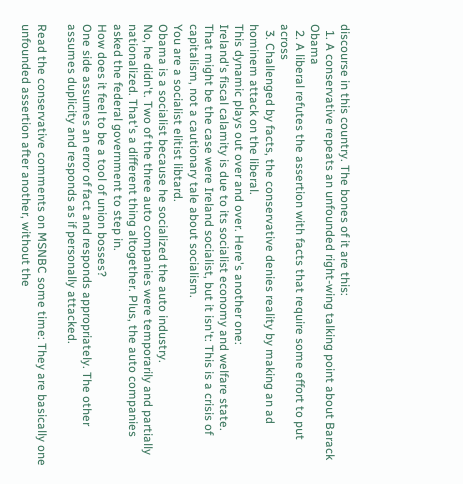discourse in this country. The bones of it are this:
  1. A conservative repeats an unfounded right-wing talking point about Barack Obama
  2. A liberal refutes the assertion with facts that require some effort to put across
  3. Challenged by facts, the conservative denies reality by making an ad hominem attack on the liberal.
This dynamic plays out over and over. Here's another one:
Ireland's fiscal calamity is due to its socialist economy and welfare state.
That might be the case were Ireland socialist, but it isn't: This is a crisis of capitalism, not a cautionary tale about socialism.
You are a socialist elitist libtard.
Obama is a socialist because he socialized the auto industry.
No, he didn't. Two of the three auto companies were temporarily and partially nationalized. That's a different thing altogether. Plus, the auto companies asked the federal government to step in.
How does it feel to be a tool of union bosses?
One side assumes an error of fact and responds appropriately. The other assumes duplicity and responds as if personally attacked.

Read the conservative comments on MSNBC some time: They are basically one unfounded assertion after another, without the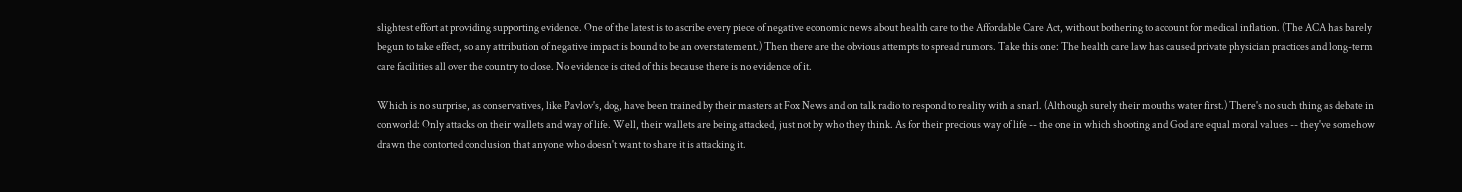slightest effort at providing supporting evidence. One of the latest is to ascribe every piece of negative economic news about health care to the Affordable Care Act, without bothering to account for medical inflation. (The ACA has barely begun to take effect, so any attribution of negative impact is bound to be an overstatement.) Then there are the obvious attempts to spread rumors. Take this one: The health care law has caused private physician practices and long-term care facilities all over the country to close. No evidence is cited of this because there is no evidence of it.

Which is no surprise, as conservatives, like Pavlov's, dog, have been trained by their masters at Fox News and on talk radio to respond to reality with a snarl. (Although surely their mouths water first.) There's no such thing as debate in conworld: Only attacks on their wallets and way of life. Well, their wallets are being attacked, just not by who they think. As for their precious way of life -- the one in which shooting and God are equal moral values -- they've somehow drawn the contorted conclusion that anyone who doesn't want to share it is attacking it.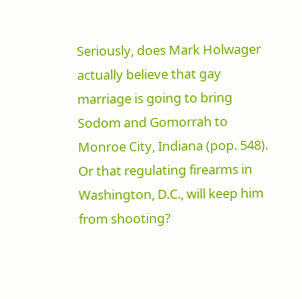Seriously, does Mark Holwager actually believe that gay marriage is going to bring Sodom and Gomorrah to Monroe City, Indiana (pop. 548). Or that regulating firearms in Washington, D.C., will keep him from shooting?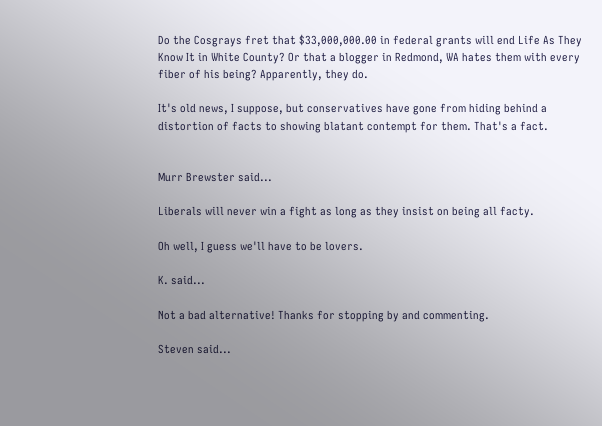Do the Cosgrays fret that $33,000,000.00 in federal grants will end Life As They Know It in White County? Or that a blogger in Redmond, WA hates them with every fiber of his being? Apparently, they do.

It's old news, I suppose, but conservatives have gone from hiding behind a distortion of facts to showing blatant contempt for them. That's a fact.


Murr Brewster said...

Liberals will never win a fight as long as they insist on being all facty.

Oh well, I guess we'll have to be lovers.

K. said...

Not a bad alternative! Thanks for stopping by and commenting.

Steven said...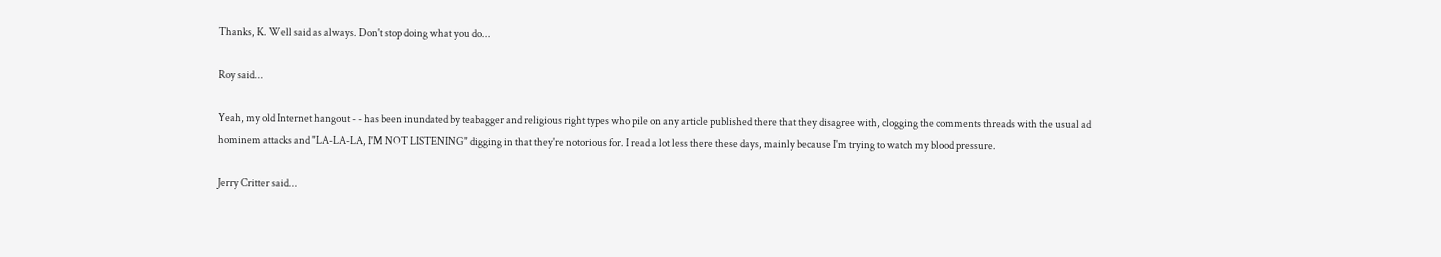Thanks, K. Well said as always. Don't stop doing what you do...

Roy said...

Yeah, my old Internet hangout - - has been inundated by teabagger and religious right types who pile on any article published there that they disagree with, clogging the comments threads with the usual ad hominem attacks and "LA-LA-LA, I'M NOT LISTENING" digging in that they're notorious for. I read a lot less there these days, mainly because I'm trying to watch my blood pressure.

Jerry Critter said...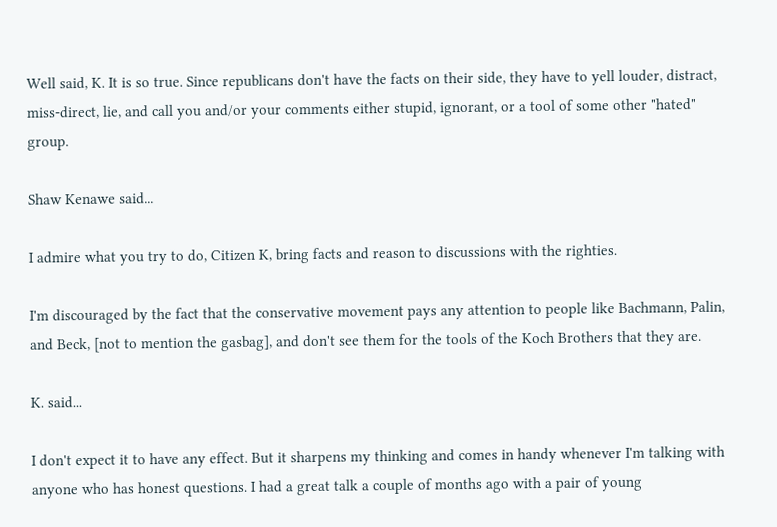Well said, K. It is so true. Since republicans don't have the facts on their side, they have to yell louder, distract, miss-direct, lie, and call you and/or your comments either stupid, ignorant, or a tool of some other "hated" group.

Shaw Kenawe said...

I admire what you try to do, Citizen K, bring facts and reason to discussions with the righties.

I'm discouraged by the fact that the conservative movement pays any attention to people like Bachmann, Palin, and Beck, [not to mention the gasbag], and don't see them for the tools of the Koch Brothers that they are.

K. said...

I don't expect it to have any effect. But it sharpens my thinking and comes in handy whenever I'm talking with anyone who has honest questions. I had a great talk a couple of months ago with a pair of young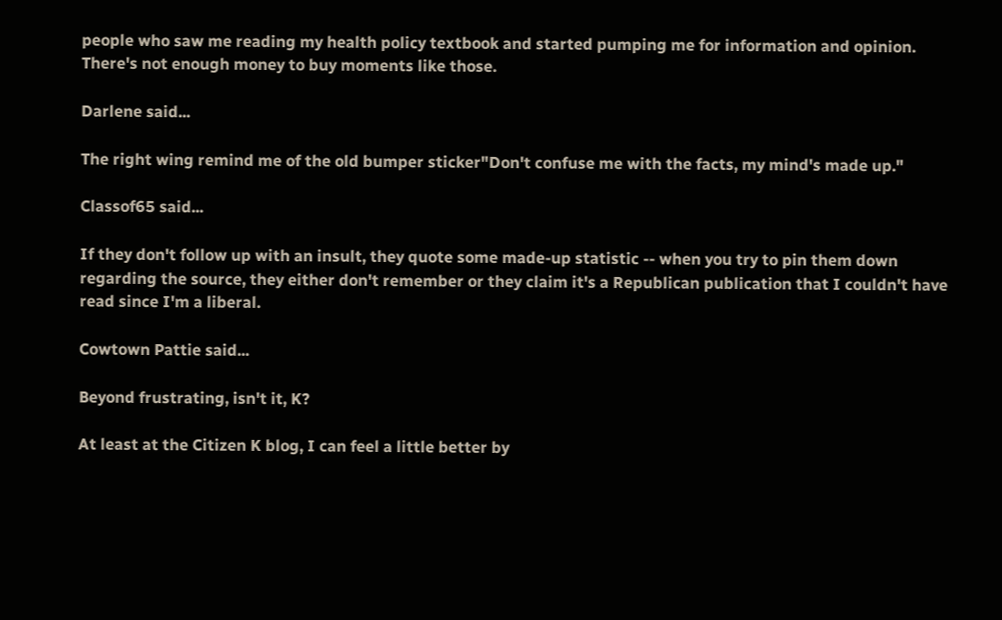people who saw me reading my health policy textbook and started pumping me for information and opinion. There's not enough money to buy moments like those.

Darlene said...

The right wing remind me of the old bumper sticker"Don't confuse me with the facts, my mind's made up."

Classof65 said...

If they don't follow up with an insult, they quote some made-up statistic -- when you try to pin them down regarding the source, they either don't remember or they claim it's a Republican publication that I couldn't have read since I'm a liberal.

Cowtown Pattie said...

Beyond frustrating, isn't it, K?

At least at the Citizen K blog, I can feel a little better by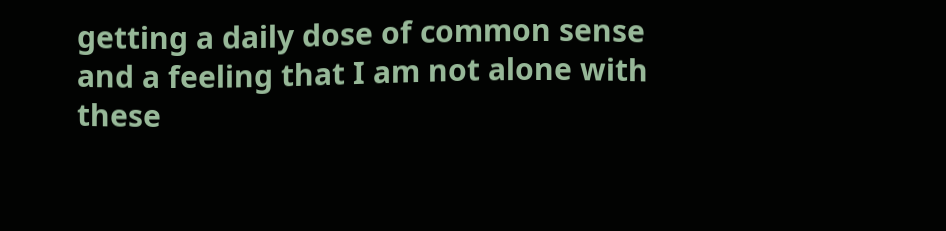getting a daily dose of common sense and a feeling that I am not alone with these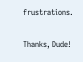frustrations.

Thanks, Dude!